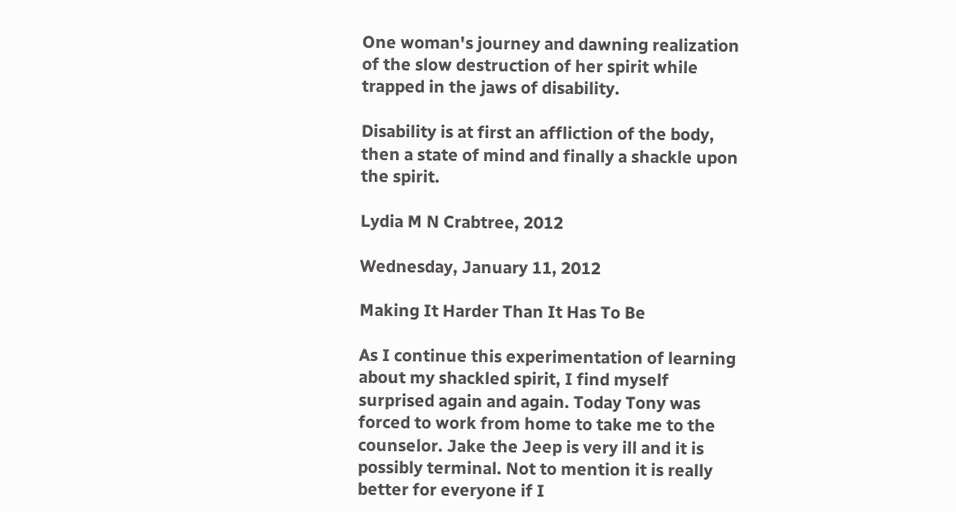One woman's journey and dawning realization of the slow destruction of her spirit while trapped in the jaws of disability.

Disability is at first an affliction of the body, then a state of mind and finally a shackle upon the spirit.

Lydia M N Crabtree, 2012

Wednesday, January 11, 2012

Making It Harder Than It Has To Be

As I continue this experimentation of learning about my shackled spirit, I find myself surprised again and again. Today Tony was forced to work from home to take me to the counselor. Jake the Jeep is very ill and it is possibly terminal. Not to mention it is really better for everyone if I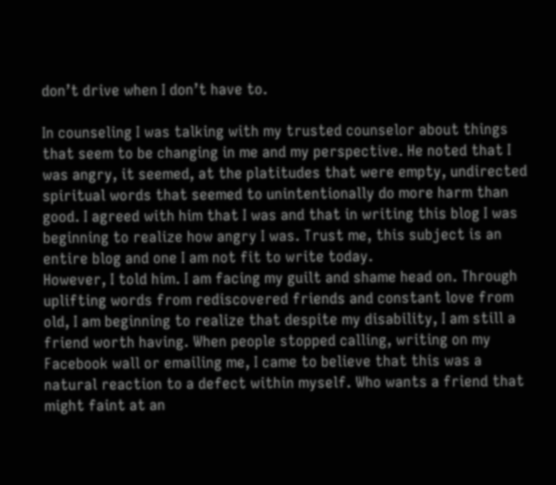don’t drive when I don’t have to.

In counseling I was talking with my trusted counselor about things that seem to be changing in me and my perspective. He noted that I was angry, it seemed, at the platitudes that were empty, undirected spiritual words that seemed to unintentionally do more harm than good. I agreed with him that I was and that in writing this blog I was beginning to realize how angry I was. Trust me, this subject is an entire blog and one I am not fit to write today.
However, I told him. I am facing my guilt and shame head on. Through uplifting words from rediscovered friends and constant love from old, I am beginning to realize that despite my disability, I am still a friend worth having. When people stopped calling, writing on my Facebook wall or emailing me, I came to believe that this was a natural reaction to a defect within myself. Who wants a friend that might faint at an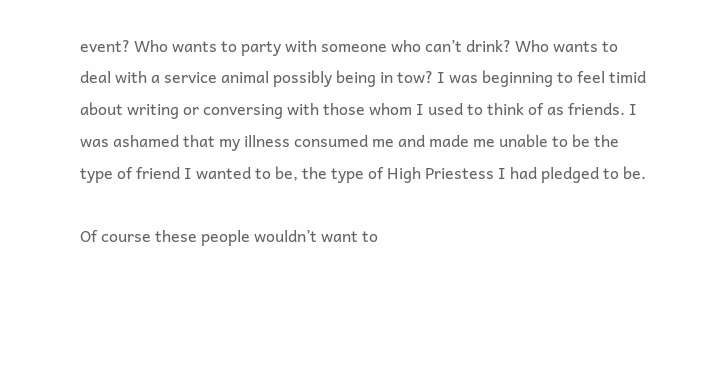event? Who wants to party with someone who can’t drink? Who wants to deal with a service animal possibly being in tow? I was beginning to feel timid about writing or conversing with those whom I used to think of as friends. I was ashamed that my illness consumed me and made me unable to be the type of friend I wanted to be, the type of High Priestess I had pledged to be.

Of course these people wouldn’t want to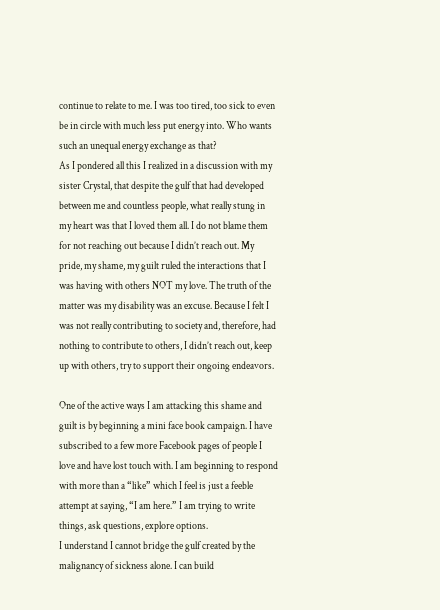continue to relate to me. I was too tired, too sick to even be in circle with much less put energy into. Who wants such an unequal energy exchange as that?
As I pondered all this I realized in a discussion with my sister Crystal, that despite the gulf that had developed between me and countless people, what really stung in my heart was that I loved them all. I do not blame them for not reaching out because I didn’t reach out. My pride, my shame, my guilt ruled the interactions that I was having with others NOT my love. The truth of the matter was my disability was an excuse. Because I felt I was not really contributing to society and, therefore, had nothing to contribute to others, I didn’t reach out, keep up with others, try to support their ongoing endeavors.

One of the active ways I am attacking this shame and guilt is by beginning a mini face book campaign. I have subscribed to a few more Facebook pages of people I love and have lost touch with. I am beginning to respond with more than a “like” which I feel is just a feeble attempt at saying, “I am here.” I am trying to write things, ask questions, explore options.
I understand I cannot bridge the gulf created by the malignancy of sickness alone. I can build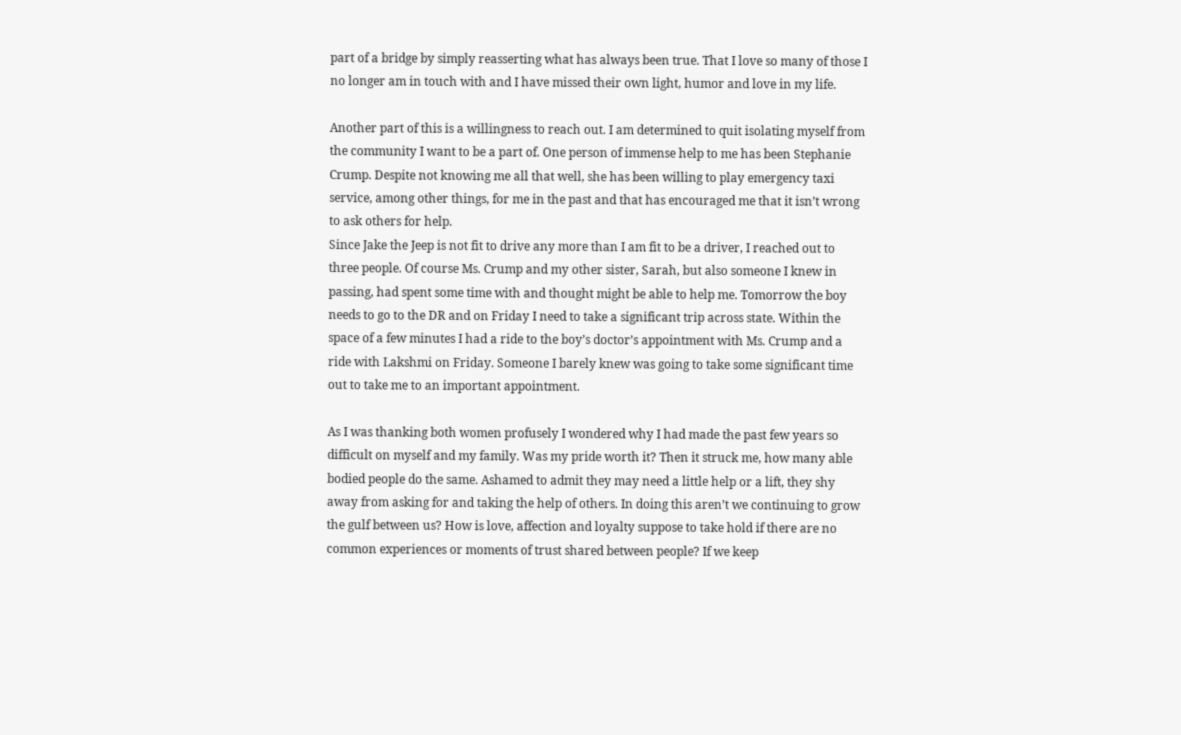part of a bridge by simply reasserting what has always been true. That I love so many of those I no longer am in touch with and I have missed their own light, humor and love in my life.

Another part of this is a willingness to reach out. I am determined to quit isolating myself from the community I want to be a part of. One person of immense help to me has been Stephanie Crump. Despite not knowing me all that well, she has been willing to play emergency taxi service, among other things, for me in the past and that has encouraged me that it isn’t wrong to ask others for help.
Since Jake the Jeep is not fit to drive any more than I am fit to be a driver, I reached out to three people. Of course Ms. Crump and my other sister, Sarah, but also someone I knew in passing, had spent some time with and thought might be able to help me. Tomorrow the boy needs to go to the DR and on Friday I need to take a significant trip across state. Within the space of a few minutes I had a ride to the boy’s doctor’s appointment with Ms. Crump and a ride with Lakshmi on Friday. Someone I barely knew was going to take some significant time out to take me to an important appointment.

As I was thanking both women profusely I wondered why I had made the past few years so difficult on myself and my family. Was my pride worth it? Then it struck me, how many able bodied people do the same. Ashamed to admit they may need a little help or a lift, they shy away from asking for and taking the help of others. In doing this aren’t we continuing to grow the gulf between us? How is love, affection and loyalty suppose to take hold if there are no common experiences or moments of trust shared between people? If we keep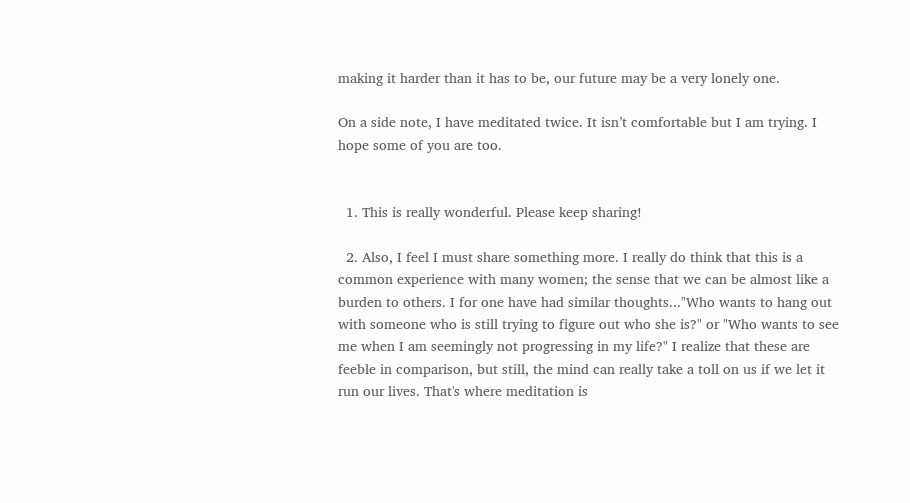making it harder than it has to be, our future may be a very lonely one.

On a side note, I have meditated twice. It isn’t comfortable but I am trying. I hope some of you are too.


  1. This is really wonderful. Please keep sharing!

  2. Also, I feel I must share something more. I really do think that this is a common experience with many women; the sense that we can be almost like a burden to others. I for one have had similar thoughts..."Who wants to hang out with someone who is still trying to figure out who she is?" or "Who wants to see me when I am seemingly not progressing in my life?" I realize that these are feeble in comparison, but still, the mind can really take a toll on us if we let it run our lives. That's where meditation is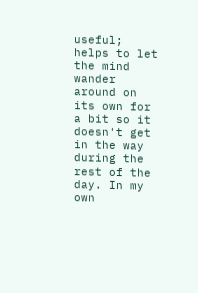useful; helps to let the mind wander around on its own for a bit so it doesn't get in the way during the rest of the day. In my own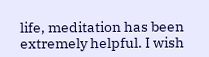life, meditation has been extremely helpful. I wish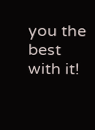you the best with it!